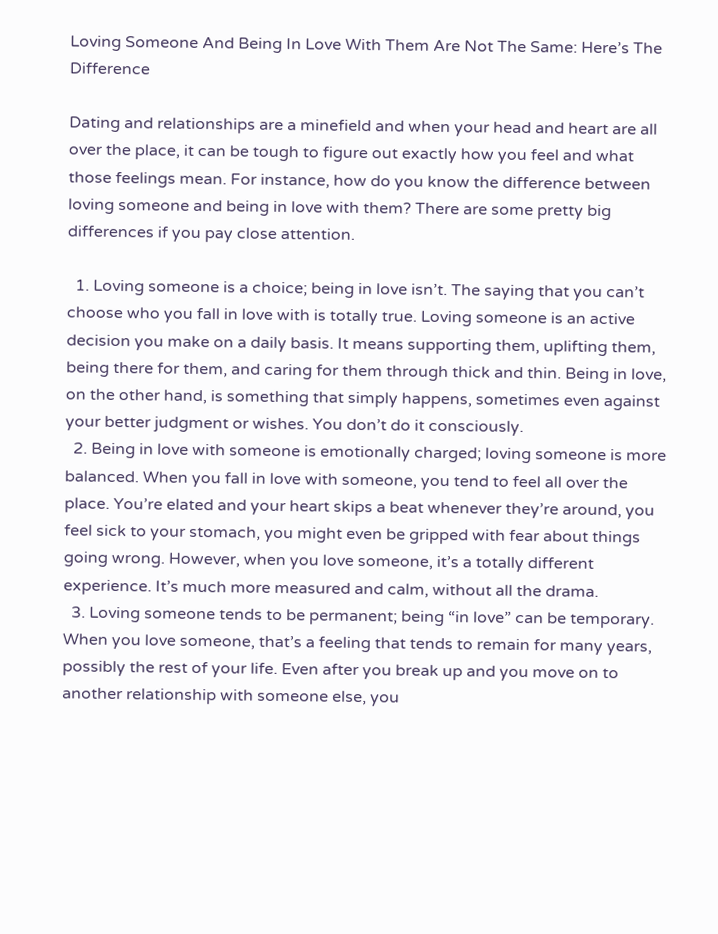Loving Someone And Being In Love With Them Are Not The Same: Here’s The Difference

Dating and relationships are a minefield and when your head and heart are all over the place, it can be tough to figure out exactly how you feel and what those feelings mean. For instance, how do you know the difference between loving someone and being in love with them? There are some pretty big differences if you pay close attention.

  1. Loving someone is a choice; being in love isn’t. The saying that you can’t choose who you fall in love with is totally true. Loving someone is an active decision you make on a daily basis. It means supporting them, uplifting them, being there for them, and caring for them through thick and thin. Being in love, on the other hand, is something that simply happens, sometimes even against your better judgment or wishes. You don’t do it consciously.
  2. Being in love with someone is emotionally charged; loving someone is more balanced. When you fall in love with someone, you tend to feel all over the place. You’re elated and your heart skips a beat whenever they’re around, you feel sick to your stomach, you might even be gripped with fear about things going wrong. However, when you love someone, it’s a totally different experience. It’s much more measured and calm, without all the drama.
  3. Loving someone tends to be permanent; being “in love” can be temporary. When you love someone, that’s a feeling that tends to remain for many years, possibly the rest of your life. Even after you break up and you move on to another relationship with someone else, you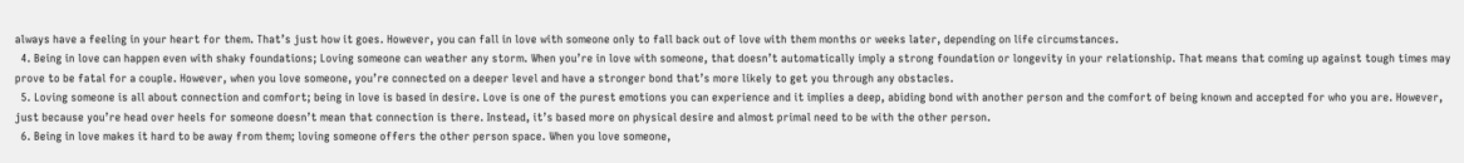always have a feeling in your heart for them. That’s just how it goes. However, you can fall in love with someone only to fall back out of love with them months or weeks later, depending on life circumstances.
  4. Being in love can happen even with shaky foundations; Loving someone can weather any storm. When you’re in love with someone, that doesn’t automatically imply a strong foundation or longevity in your relationship. That means that coming up against tough times may prove to be fatal for a couple. However, when you love someone, you’re connected on a deeper level and have a stronger bond that’s more likely to get you through any obstacles.
  5. Loving someone is all about connection and comfort; being in love is based in desire. Love is one of the purest emotions you can experience and it implies a deep, abiding bond with another person and the comfort of being known and accepted for who you are. However, just because you’re head over heels for someone doesn’t mean that connection is there. Instead, it’s based more on physical desire and almost primal need to be with the other person.
  6. Being in love makes it hard to be away from them; loving someone offers the other person space. When you love someone,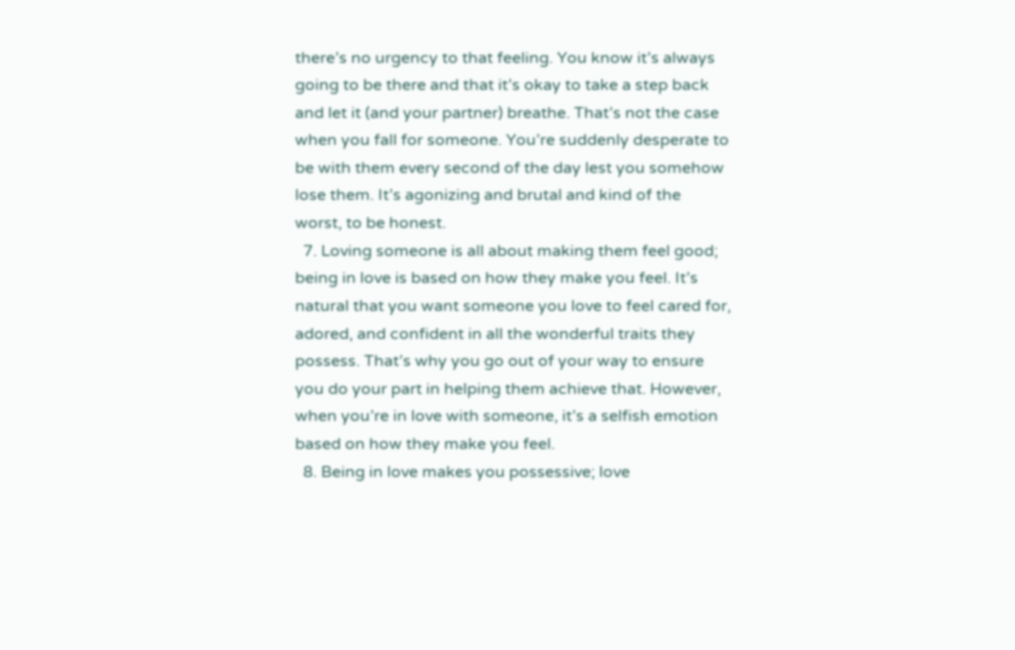there’s no urgency to that feeling. You know it’s always going to be there and that it’s okay to take a step back and let it (and your partner) breathe. That’s not the case when you fall for someone. You’re suddenly desperate to be with them every second of the day lest you somehow lose them. It’s agonizing and brutal and kind of the worst, to be honest.
  7. Loving someone is all about making them feel good; being in love is based on how they make you feel. It’s natural that you want someone you love to feel cared for, adored, and confident in all the wonderful traits they possess. That’s why you go out of your way to ensure you do your part in helping them achieve that. However, when you’re in love with someone, it’s a selfish emotion based on how they make you feel.
  8. Being in love makes you possessive; love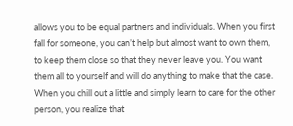allows you to be equal partners and individuals. When you first fall for someone, you can’t help but almost want to own them, to keep them close so that they never leave you. You want them all to yourself and will do anything to make that the case. When you chill out a little and simply learn to care for the other person, you realize that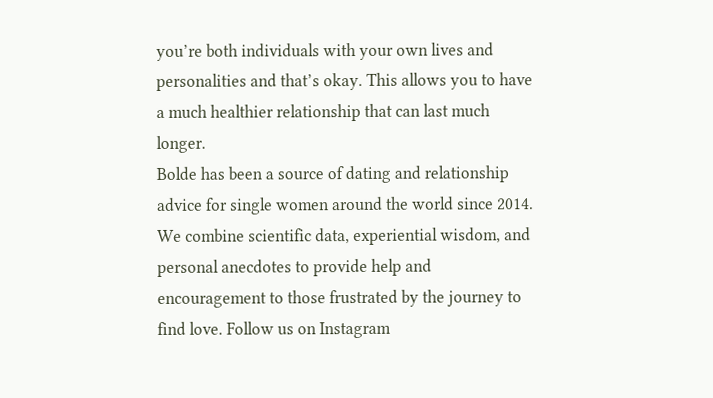you’re both individuals with your own lives and personalities and that’s okay. This allows you to have a much healthier relationship that can last much longer.
Bolde has been a source of dating and relationship advice for single women around the world since 2014. We combine scientific data, experiential wisdom, and personal anecdotes to provide help and encouragement to those frustrated by the journey to find love. Follow us on Instagram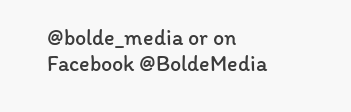@bolde_media or on Facebook @BoldeMedia